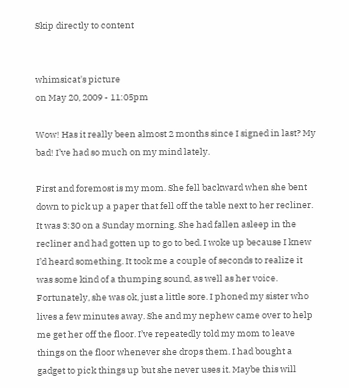Skip directly to content


whimsicat's picture
on May 20, 2009 - 11:05pm

Wow! Has it really been almost 2 months since I signed in last? My bad! I’ve had so much on my mind lately.

First and foremost is my mom. She fell backward when she bent down to pick up a paper that fell off the table next to her recliner. It was 3:30 on a Sunday morning. She had fallen asleep in the recliner and had gotten up to go to bed. I woke up because I knew I’d heard something. It took me a couple of seconds to realize it was some kind of a thumping sound, as well as her voice. Fortunately, she was ok, just a little sore. I phoned my sister who lives a few minutes away. She and my nephew came over to help me get her off the floor. I’ve repeatedly told my mom to leave things on the floor whenever she drops them. I had bought a gadget to pick things up but she never uses it. Maybe this will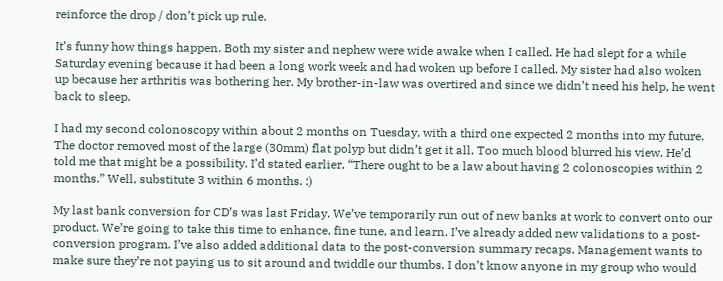reinforce the drop / don’t pick up rule.

It’s funny how things happen. Both my sister and nephew were wide awake when I called. He had slept for a while Saturday evening because it had been a long work week and had woken up before I called. My sister had also woken up because her arthritis was bothering her. My brother-in-law was overtired and since we didn’t need his help, he went back to sleep.

I had my second colonoscopy within about 2 months on Tuesday, with a third one expected 2 months into my future. The doctor removed most of the large (30mm) flat polyp but didn’t get it all. Too much blood blurred his view. He’d told me that might be a possibility. I’d stated earlier, “There ought to be a law about having 2 colonoscopies within 2 months.” Well, substitute 3 within 6 months. :)

My last bank conversion for CD’s was last Friday. We’ve temporarily run out of new banks at work to convert onto our product. We’re going to take this time to enhance, fine tune, and learn. I’ve already added new validations to a post-conversion program. I’ve also added additional data to the post-conversion summary recaps. Management wants to make sure they’re not paying us to sit around and twiddle our thumbs. I don’t know anyone in my group who would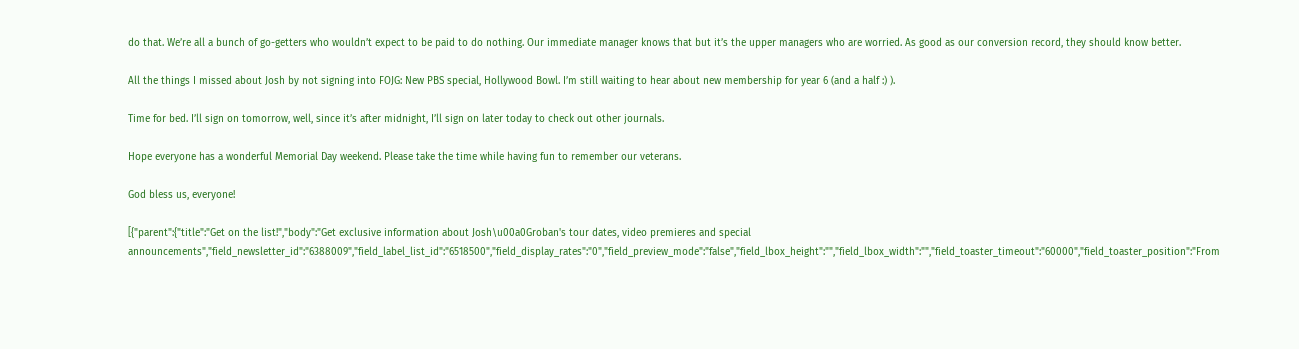do that. We’re all a bunch of go-getters who wouldn’t expect to be paid to do nothing. Our immediate manager knows that but it’s the upper managers who are worried. As good as our conversion record, they should know better.

All the things I missed about Josh by not signing into FOJG: New PBS special, Hollywood Bowl. I’m still waiting to hear about new membership for year 6 (and a half :) ).

Time for bed. I’ll sign on tomorrow, well, since it’s after midnight, I’ll sign on later today to check out other journals.

Hope everyone has a wonderful Memorial Day weekend. Please take the time while having fun to remember our veterans.

God bless us, everyone!

[{"parent":{"title":"Get on the list!","body":"Get exclusive information about Josh\u00a0Groban's tour dates, video premieres and special announcements","field_newsletter_id":"6388009","field_label_list_id":"6518500","field_display_rates":"0","field_preview_mode":"false","field_lbox_height":"","field_lbox_width":"","field_toaster_timeout":"60000","field_toaster_position":"From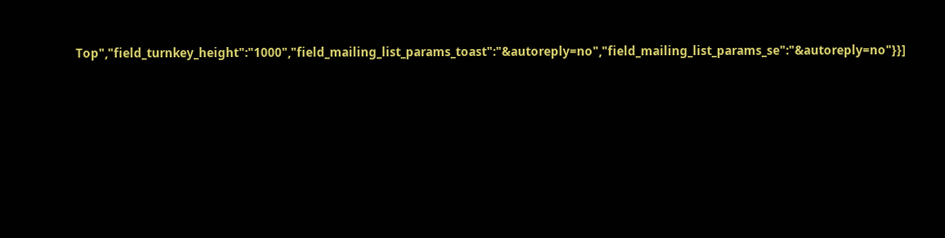Top","field_turnkey_height":"1000","field_mailing_list_params_toast":"&autoreply=no","field_mailing_list_params_se":"&autoreply=no"}}]